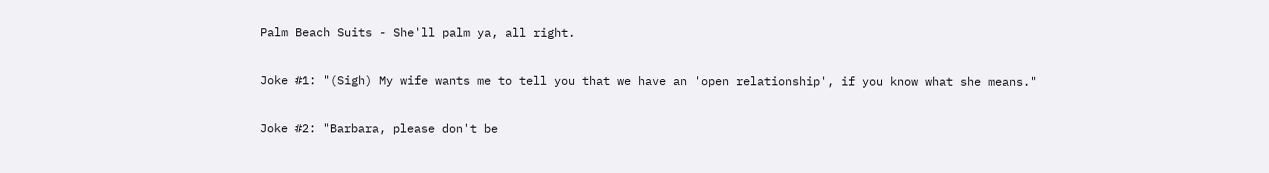Palm Beach Suits - She'll palm ya, all right.

Joke #1: "(Sigh) My wife wants me to tell you that we have an 'open relationship', if you know what she means."

Joke #2: "Barbara, please don't be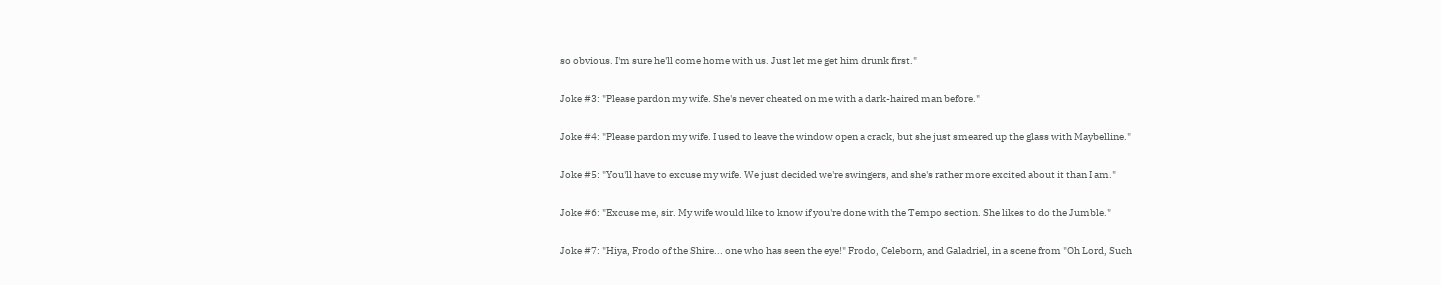so obvious. I'm sure he'll come home with us. Just let me get him drunk first."

Joke #3: "Please pardon my wife. She's never cheated on me with a dark-haired man before."

Joke #4: "Please pardon my wife. I used to leave the window open a crack, but she just smeared up the glass with Maybelline."

Joke #5: "You'll have to excuse my wife. We just decided we're swingers, and she's rather more excited about it than I am."

Joke #6: "Excuse me, sir. My wife would like to know if you're done with the Tempo section. She likes to do the Jumble."

Joke #7: "Hiya, Frodo of the Shire... one who has seen the eye!" Frodo, Celeborn, and Galadriel, in a scene from "Oh Lord, Such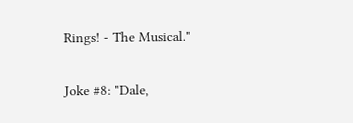Rings! - The Musical."

Joke #8: "Dale,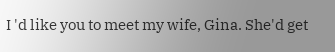I 'd like you to meet my wife, Gina. She'd get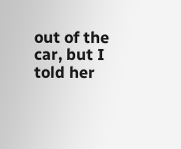out of the car, but I told her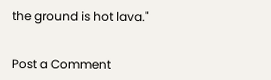the ground is hot lava."


Post a Comment